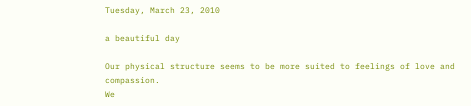Tuesday, March 23, 2010

a beautiful day

Our physical structure seems to be more suited to feelings of love and compassion.
We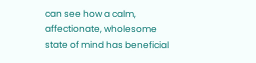can see how a calm, affectionate, wholesome state of mind has beneficial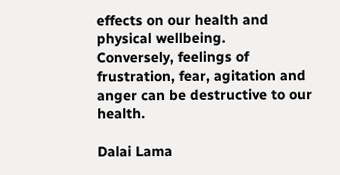effects on our health and physical wellbeing.
Conversely, feelings of frustration, fear, agitation and anger can be destructive to our health.

Dalai Lama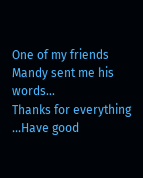One of my friends Mandy sent me his words...
Thanks for everything ...Have good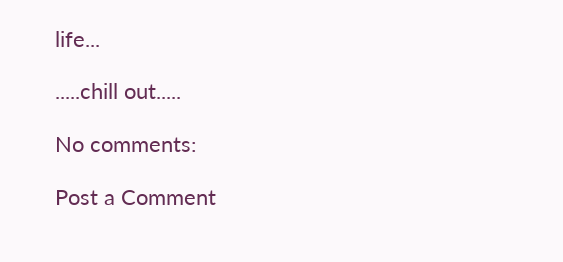life...

.....chill out.....

No comments:

Post a Comment